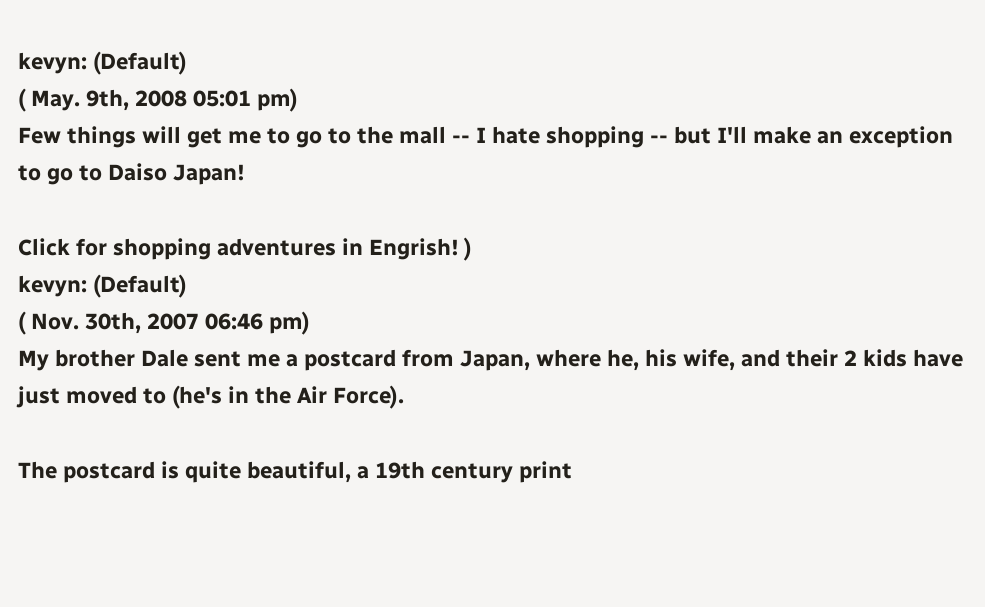kevyn: (Default)
( May. 9th, 2008 05:01 pm)
Few things will get me to go to the mall -- I hate shopping -- but I'll make an exception to go to Daiso Japan!

Click for shopping adventures in Engrish! )
kevyn: (Default)
( Nov. 30th, 2007 06:46 pm)
My brother Dale sent me a postcard from Japan, where he, his wife, and their 2 kids have just moved to (he's in the Air Force).

The postcard is quite beautiful, a 19th century print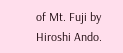of Mt. Fuji by Hiroshi Ando.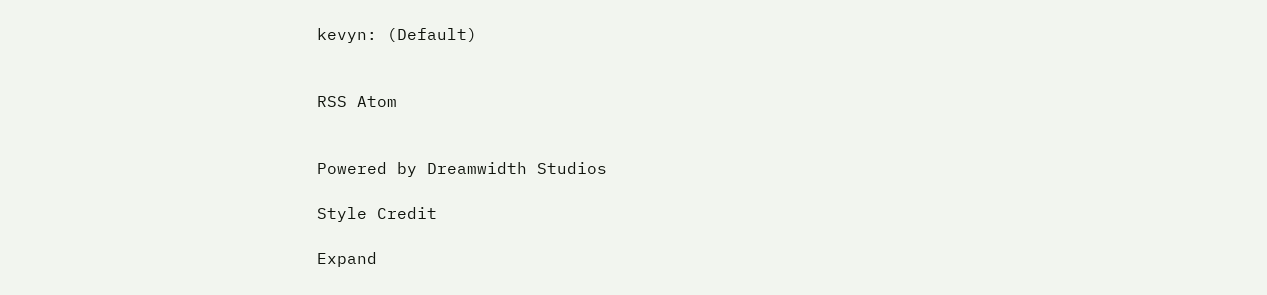kevyn: (Default)


RSS Atom


Powered by Dreamwidth Studios

Style Credit

Expand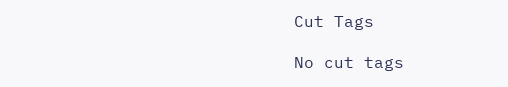Cut Tags

No cut tags